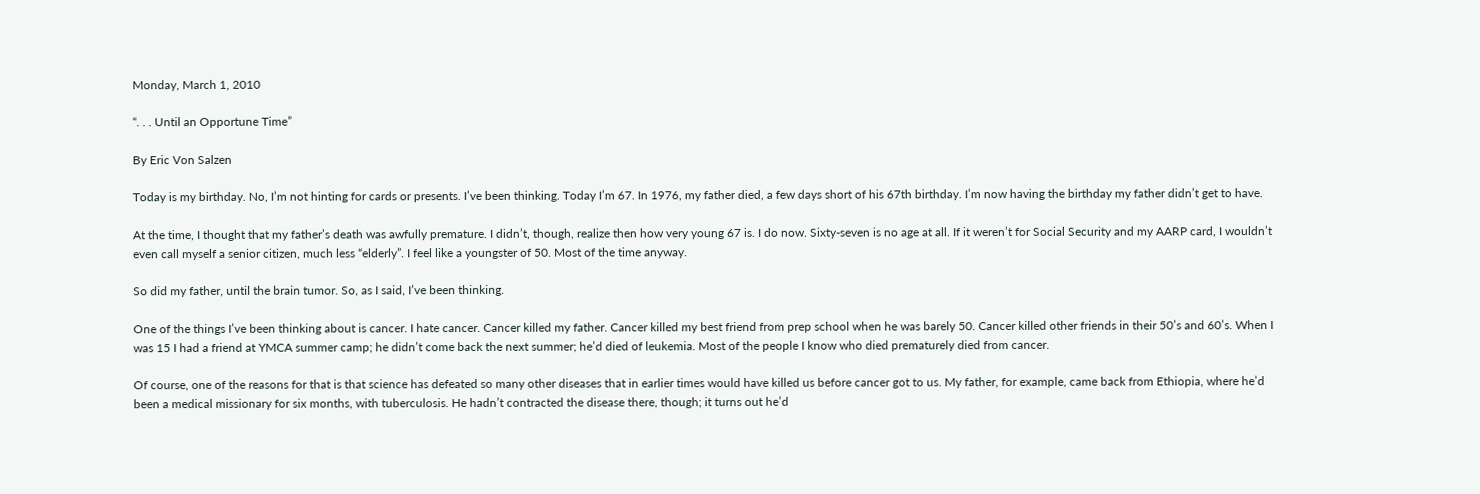Monday, March 1, 2010

“. . . Until an Opportune Time”

By Eric Von Salzen

Today is my birthday. No, I’m not hinting for cards or presents. I’ve been thinking. Today I’m 67. In 1976, my father died, a few days short of his 67th birthday. I’m now having the birthday my father didn’t get to have.

At the time, I thought that my father’s death was awfully premature. I didn’t, though, realize then how very young 67 is. I do now. Sixty-seven is no age at all. If it weren’t for Social Security and my AARP card, I wouldn’t even call myself a senior citizen, much less “elderly”. I feel like a youngster of 50. Most of the time anyway.

So did my father, until the brain tumor. So, as I said, I’ve been thinking.

One of the things I’ve been thinking about is cancer. I hate cancer. Cancer killed my father. Cancer killed my best friend from prep school when he was barely 50. Cancer killed other friends in their 50’s and 60’s. When I was 15 I had a friend at YMCA summer camp; he didn’t come back the next summer; he’d died of leukemia. Most of the people I know who died prematurely died from cancer.

Of course, one of the reasons for that is that science has defeated so many other diseases that in earlier times would have killed us before cancer got to us. My father, for example, came back from Ethiopia, where he’d been a medical missionary for six months, with tuberculosis. He hadn’t contracted the disease there, though; it turns out he’d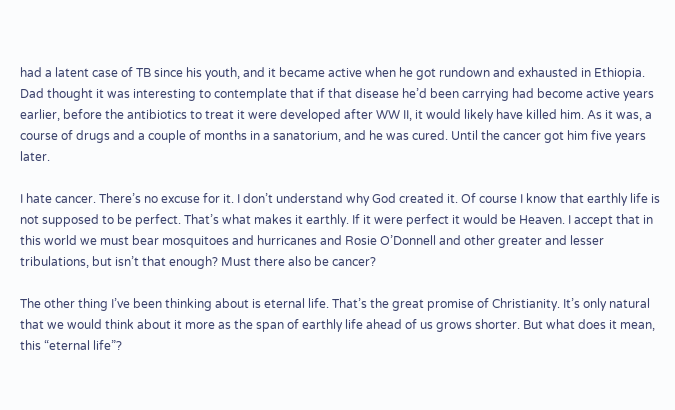had a latent case of TB since his youth, and it became active when he got rundown and exhausted in Ethiopia. Dad thought it was interesting to contemplate that if that disease he’d been carrying had become active years earlier, before the antibiotics to treat it were developed after WW II, it would likely have killed him. As it was, a course of drugs and a couple of months in a sanatorium, and he was cured. Until the cancer got him five years later.

I hate cancer. There’s no excuse for it. I don’t understand why God created it. Of course I know that earthly life is not supposed to be perfect. That’s what makes it earthly. If it were perfect it would be Heaven. I accept that in this world we must bear mosquitoes and hurricanes and Rosie O’Donnell and other greater and lesser tribulations, but isn’t that enough? Must there also be cancer?

The other thing I’ve been thinking about is eternal life. That’s the great promise of Christianity. It’s only natural that we would think about it more as the span of earthly life ahead of us grows shorter. But what does it mean, this “eternal life”?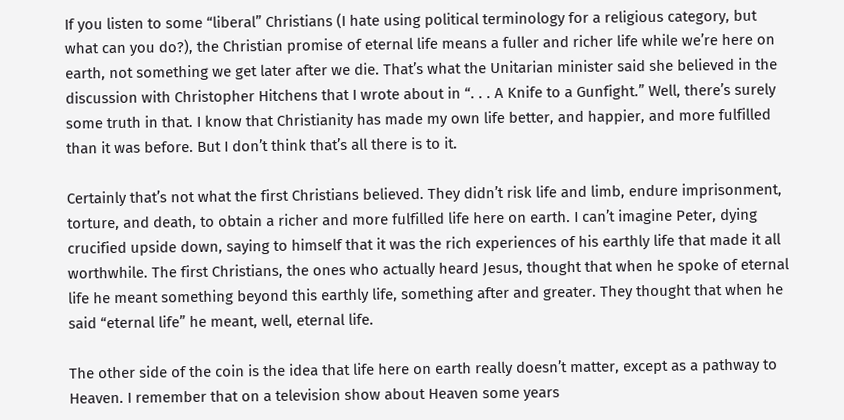If you listen to some “liberal” Christians (I hate using political terminology for a religious category, but what can you do?), the Christian promise of eternal life means a fuller and richer life while we’re here on earth, not something we get later after we die. That’s what the Unitarian minister said she believed in the discussion with Christopher Hitchens that I wrote about in “. . . A Knife to a Gunfight.” Well, there’s surely some truth in that. I know that Christianity has made my own life better, and happier, and more fulfilled than it was before. But I don’t think that’s all there is to it.

Certainly that’s not what the first Christians believed. They didn’t risk life and limb, endure imprisonment, torture, and death, to obtain a richer and more fulfilled life here on earth. I can’t imagine Peter, dying crucified upside down, saying to himself that it was the rich experiences of his earthly life that made it all worthwhile. The first Christians, the ones who actually heard Jesus, thought that when he spoke of eternal life he meant something beyond this earthly life, something after and greater. They thought that when he said “eternal life” he meant, well, eternal life.

The other side of the coin is the idea that life here on earth really doesn’t matter, except as a pathway to Heaven. I remember that on a television show about Heaven some years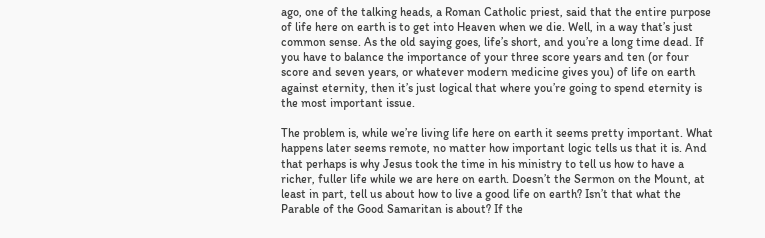ago, one of the talking heads, a Roman Catholic priest, said that the entire purpose of life here on earth is to get into Heaven when we die. Well, in a way that’s just common sense. As the old saying goes, life’s short, and you’re a long time dead. If you have to balance the importance of your three score years and ten (or four score and seven years, or whatever modern medicine gives you) of life on earth against eternity, then it’s just logical that where you’re going to spend eternity is the most important issue.

The problem is, while we’re living life here on earth it seems pretty important. What happens later seems remote, no matter how important logic tells us that it is. And that perhaps is why Jesus took the time in his ministry to tell us how to have a richer, fuller life while we are here on earth. Doesn’t the Sermon on the Mount, at least in part, tell us about how to live a good life on earth? Isn’t that what the Parable of the Good Samaritan is about? If the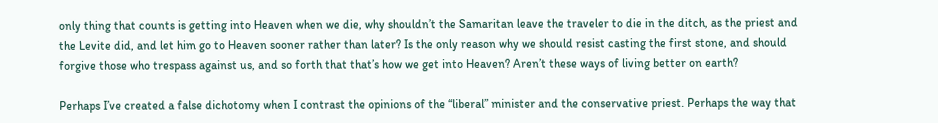only thing that counts is getting into Heaven when we die, why shouldn’t the Samaritan leave the traveler to die in the ditch, as the priest and the Levite did, and let him go to Heaven sooner rather than later? Is the only reason why we should resist casting the first stone, and should forgive those who trespass against us, and so forth that that’s how we get into Heaven? Aren’t these ways of living better on earth?

Perhaps I’ve created a false dichotomy when I contrast the opinions of the “liberal” minister and the conservative priest. Perhaps the way that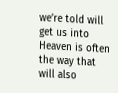we’re told will get us into Heaven is often the way that will also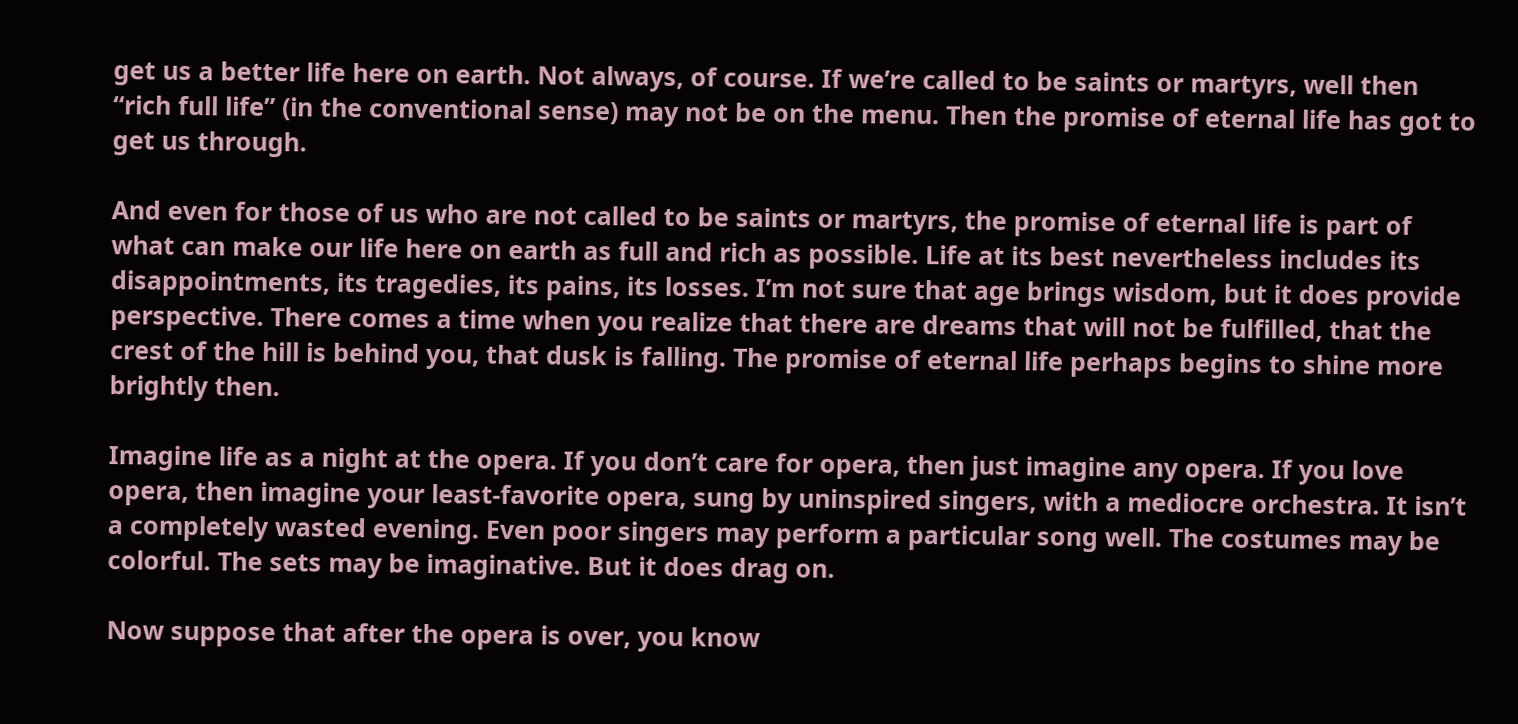get us a better life here on earth. Not always, of course. If we’re called to be saints or martyrs, well then “rich full life” (in the conventional sense) may not be on the menu. Then the promise of eternal life has got to get us through.

And even for those of us who are not called to be saints or martyrs, the promise of eternal life is part of what can make our life here on earth as full and rich as possible. Life at its best nevertheless includes its disappointments, its tragedies, its pains, its losses. I’m not sure that age brings wisdom, but it does provide perspective. There comes a time when you realize that there are dreams that will not be fulfilled, that the crest of the hill is behind you, that dusk is falling. The promise of eternal life perhaps begins to shine more brightly then.

Imagine life as a night at the opera. If you don’t care for opera, then just imagine any opera. If you love opera, then imagine your least-favorite opera, sung by uninspired singers, with a mediocre orchestra. It isn’t a completely wasted evening. Even poor singers may perform a particular song well. The costumes may be colorful. The sets may be imaginative. But it does drag on.

Now suppose that after the opera is over, you know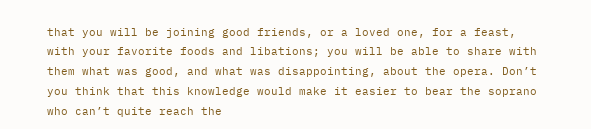that you will be joining good friends, or a loved one, for a feast, with your favorite foods and libations; you will be able to share with them what was good, and what was disappointing, about the opera. Don’t you think that this knowledge would make it easier to bear the soprano who can’t quite reach the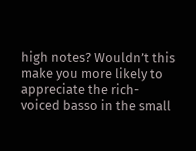high notes? Wouldn’t this make you more likely to appreciate the rich-voiced basso in the small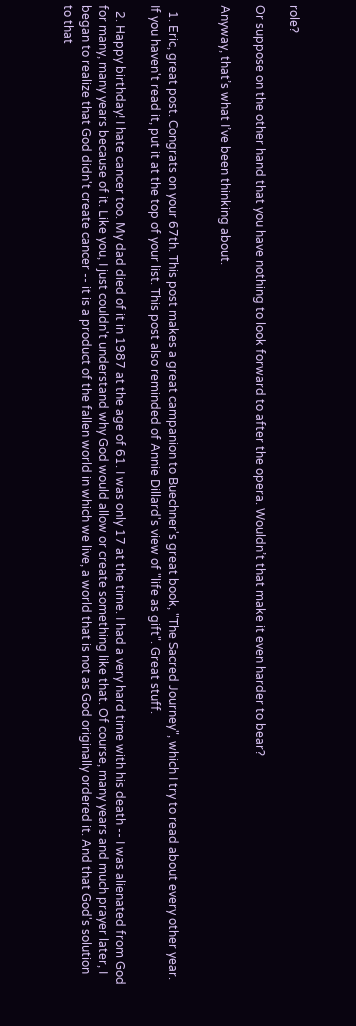role?

Or suppose on the other hand that you have nothing to look forward to after the opera. Wouldn’t that make it even harder to bear?

Anyway, that’s what I’ve been thinking about.


  1. Eric, great post. Congrats on your 67th. This post makes a great campanion to Buechner's great book, "The Sacred Journey", which I try to read about every other year. If you haven't read it, put it at the top of your list. This post also reminded of Annie Dillard's view of "life as gift". Great stuff.

  2. Happy birthday! I hate cancer too. My dad died of it in 1987 at the age of 61. I was only 17 at the time. I had a very hard time with his death -- I was alienated from God for many, many years because of it. Like you, I just couldn't understand why God would allow or create something like that. Of course, many years and much prayer later, I began to realize that God didn't create cancer -- it is a product of the fallen world in which we live, a world that is not as God originally ordered it. And that God's solution to that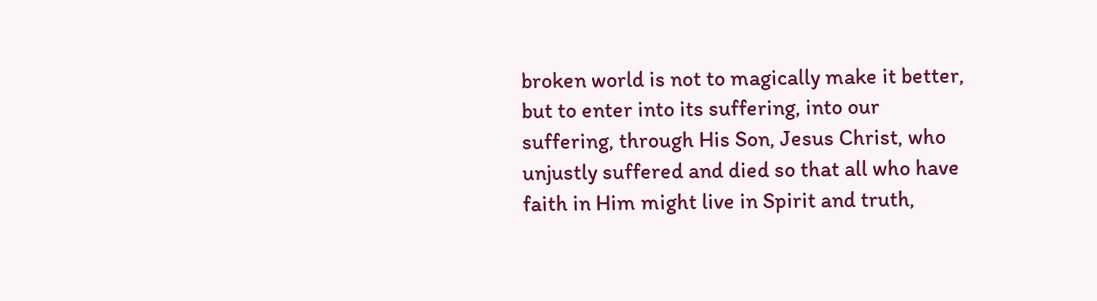broken world is not to magically make it better, but to enter into its suffering, into our suffering, through His Son, Jesus Christ, who unjustly suffered and died so that all who have faith in Him might live in Spirit and truth,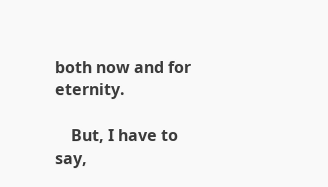both now and for eternity.

    But, I have to say,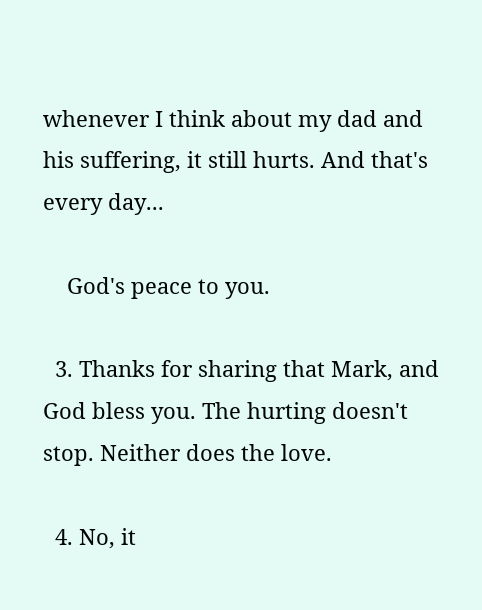whenever I think about my dad and his suffering, it still hurts. And that's every day...

    God's peace to you.

  3. Thanks for sharing that Mark, and God bless you. The hurting doesn't stop. Neither does the love.

  4. No, it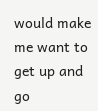would make me want to get up and go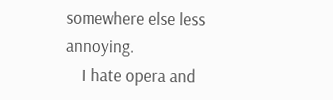somewhere else less annoying.
    I hate opera and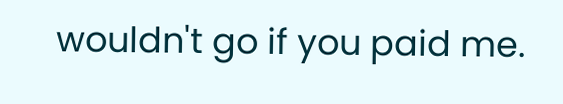wouldn't go if you paid me.